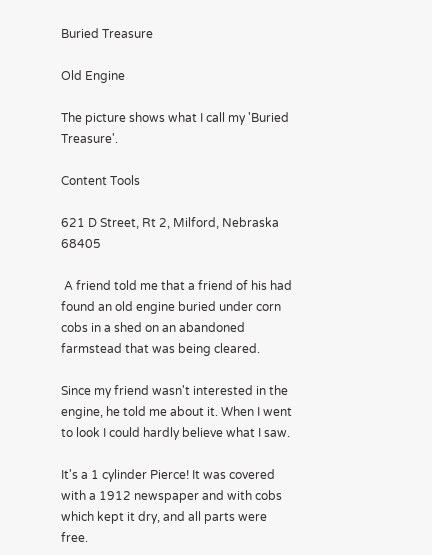Buried Treasure

Old Engine

The picture shows what I call my 'Buried Treasure'.

Content Tools

621 D Street, Rt 2, Milford, Nebraska 68405

 A friend told me that a friend of his had found an old engine buried under corn cobs in a shed on an abandoned farmstead that was being cleared.

Since my friend wasn't interested in the engine, he told me about it. When I went to look I could hardly believe what I saw.

It's a 1 cylinder Pierce! It was covered with a 1912 newspaper and with cobs which kept it dry, and all parts were free.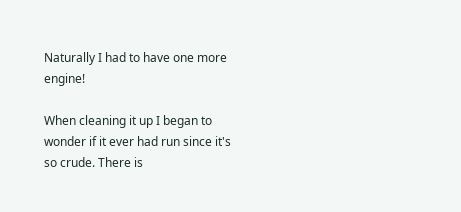Naturally I had to have one more engine!

When cleaning it up I began to wonder if it ever had run since it's so crude. There is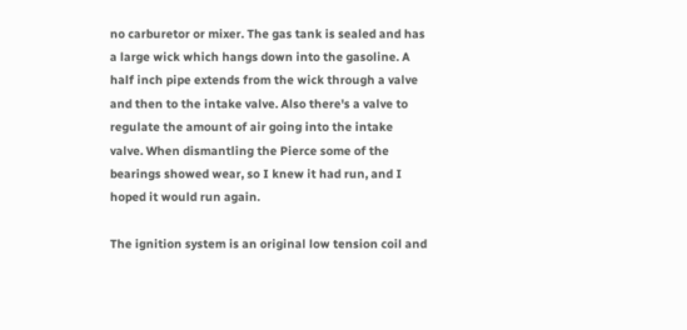no carburetor or mixer. The gas tank is sealed and has a large wick which hangs down into the gasoline. A half inch pipe extends from the wick through a valve and then to the intake valve. Also there's a valve to regulate the amount of air going into the intake valve. When dismantling the Pierce some of the bearings showed wear, so I knew it had run, and I hoped it would run again.

The ignition system is an original low tension coil and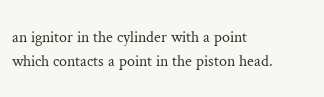an ignitor in the cylinder with a point which contacts a point in the piston head.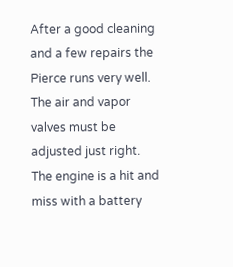After a good cleaning and a few repairs the Pierce runs very well. The air and vapor valves must be adjusted just right. The engine is a hit and miss with a battery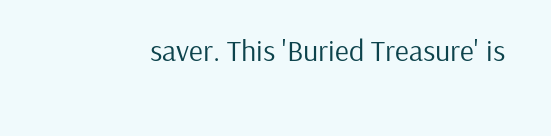saver. This 'Buried Treasure' is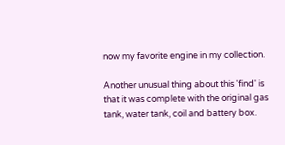now my favorite engine in my collection.

Another unusual thing about this 'find' is that it was complete with the original gas tank, water tank, coil and battery box.